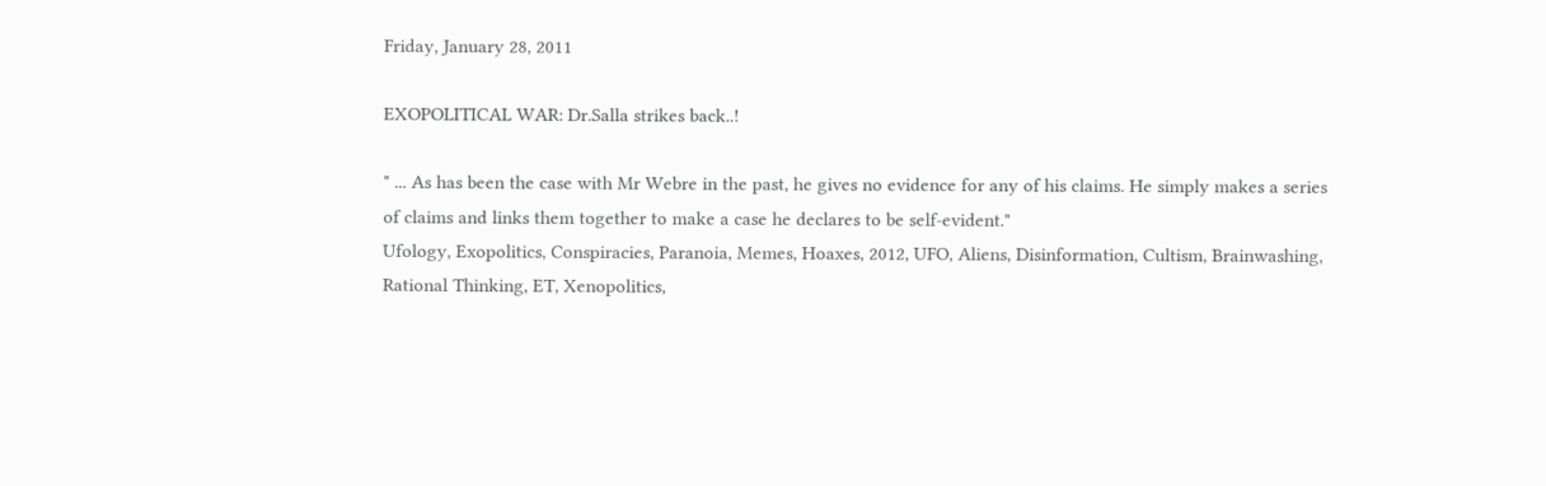Friday, January 28, 2011

EXOPOLITICAL WAR: Dr.Salla strikes back..!

" ... As has been the case with Mr Webre in the past, he gives no evidence for any of his claims. He simply makes a series of claims and links them together to make a case he declares to be self-evident."
Ufology, Exopolitics, Conspiracies, Paranoia, Memes, Hoaxes, 2012, UFO, Aliens, Disinformation, Cultism, Brainwashing, Rational Thinking, ET, Xenopolitics,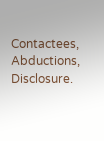Contactees, Abductions, Disclosure.